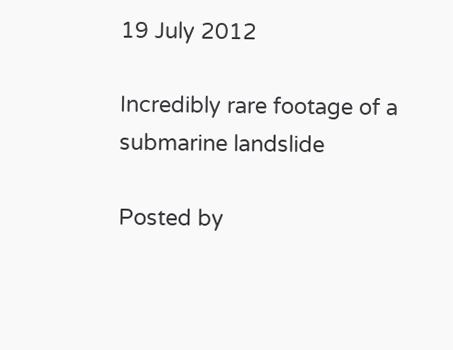19 July 2012

Incredibly rare footage of a submarine landslide

Posted by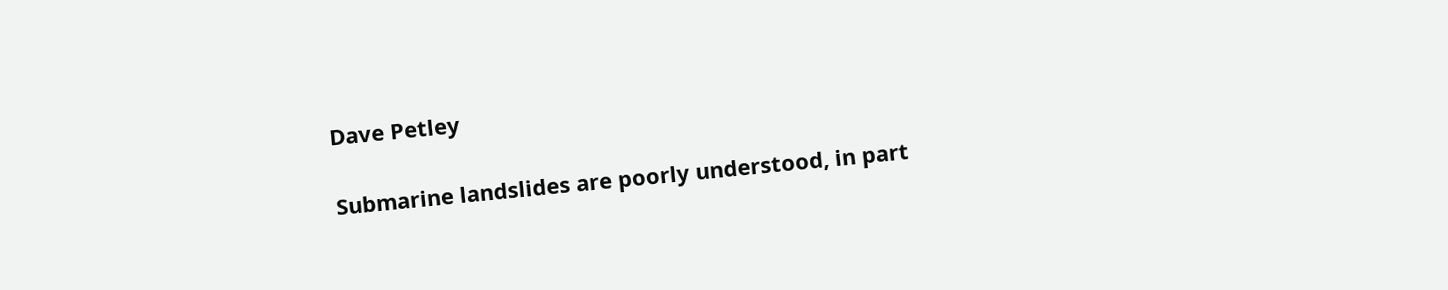Dave Petley

Submarine landslides are poorly understood, in part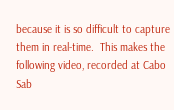because it is so difficult to capture them in real-time.  This makes the following video, recorded at Cabo Sab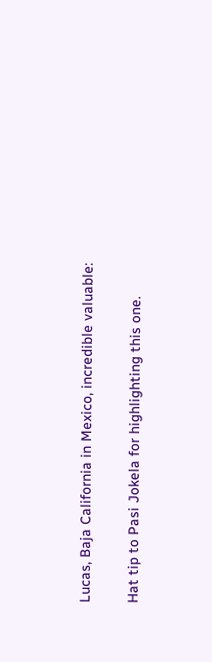Lucas, Baja California in Mexico, incredible valuable:

Hat tip to Pasi Jokela for highlighting this one.